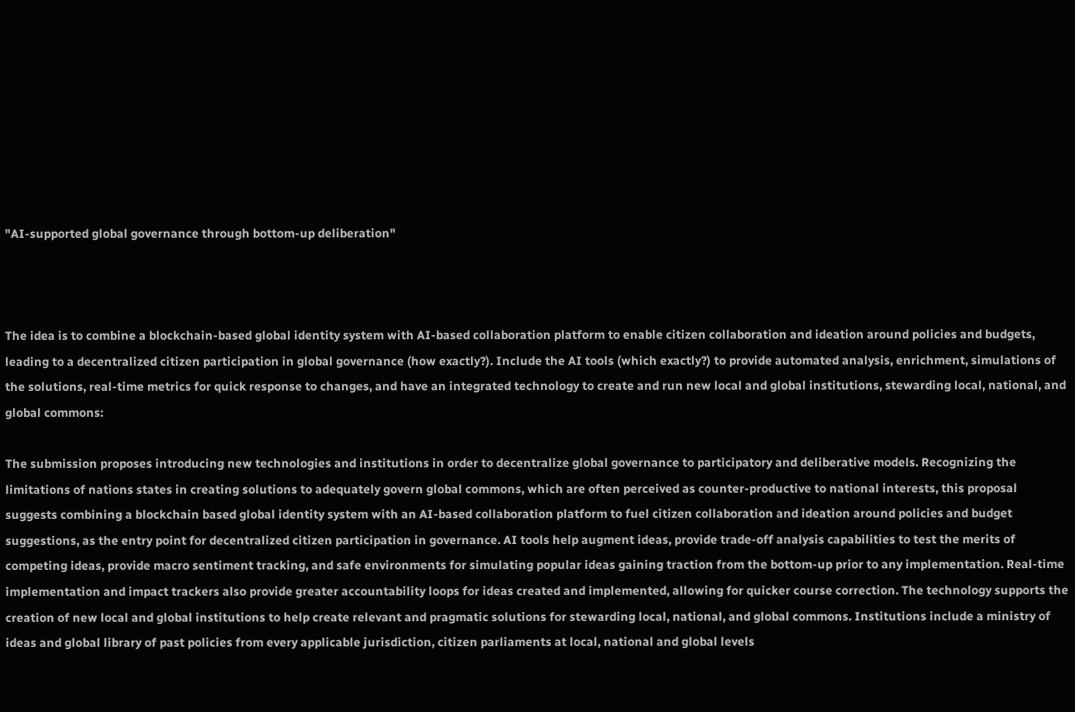"AI-supported global governance through bottom-up deliberation"



The idea is to combine a blockchain-based global identity system with AI-based collaboration platform to enable citizen collaboration and ideation around policies and budgets, leading to a decentralized citizen participation in global governance (how exactly?). Include the AI tools (which exactly?) to provide automated analysis, enrichment, simulations of the solutions, real-time metrics for quick response to changes, and have an integrated technology to create and run new local and global institutions, stewarding local, national, and global commons:

The submission proposes introducing new technologies and institutions in order to decentralize global governance to participatory and deliberative models. Recognizing the limitations of nations states in creating solutions to adequately govern global commons, which are often perceived as counter-productive to national interests, this proposal suggests combining a blockchain based global identity system with an AI-based collaboration platform to fuel citizen collaboration and ideation around policies and budget suggestions, as the entry point for decentralized citizen participation in governance. AI tools help augment ideas, provide trade-off analysis capabilities to test the merits of competing ideas, provide macro sentiment tracking, and safe environments for simulating popular ideas gaining traction from the bottom-up prior to any implementation. Real-time implementation and impact trackers also provide greater accountability loops for ideas created and implemented, allowing for quicker course correction. The technology supports the creation of new local and global institutions to help create relevant and pragmatic solutions for stewarding local, national, and global commons. Institutions include a ministry of ideas and global library of past policies from every applicable jurisdiction, citizen parliaments at local, national and global levels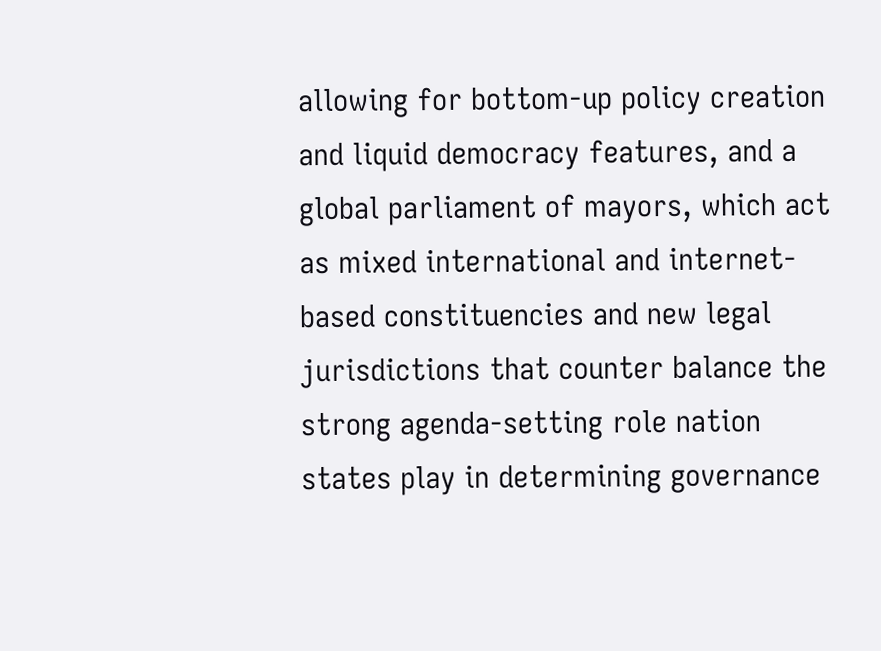allowing for bottom-up policy creation and liquid democracy features, and a global parliament of mayors, which act as mixed international and internet-based constituencies and new legal jurisdictions that counter balance the strong agenda-setting role nation states play in determining governance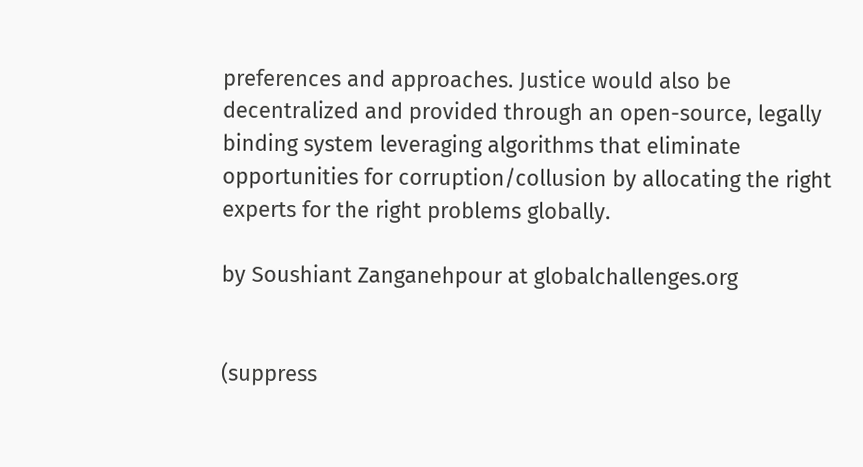preferences and approaches. Justice would also be decentralized and provided through an open-source, legally binding system leveraging algorithms that eliminate opportunities for corruption/collusion by allocating the right experts for the right problems globally.

by Soushiant Zanganehpour at globalchallenges.org


(suppress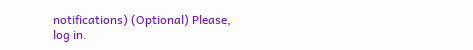notifications) (Optional) Please, log in.